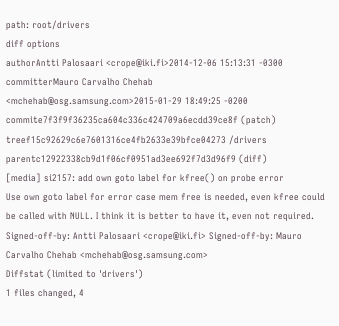path: root/drivers
diff options
authorAntti Palosaari <crope@iki.fi>2014-12-06 15:13:31 -0300
committerMauro Carvalho Chehab <mchehab@osg.samsung.com>2015-01-29 18:49:25 -0200
commite7f3f9f36235ca604c336c424709a6ecdd39ce8f (patch)
treef15c92629c6e7601316ce4fb2633e39bfce04273 /drivers
parentc12922338cb9d1f06cf0951ad3ee692f7d3d96f9 (diff)
[media] si2157: add own goto label for kfree() on probe error
Use own goto label for error case mem free is needed, even kfree could be called with NULL. I think it is better to have it, even not required. Signed-off-by: Antti Palosaari <crope@iki.fi> Signed-off-by: Mauro Carvalho Chehab <mchehab@osg.samsung.com>
Diffstat (limited to 'drivers')
1 files changed, 4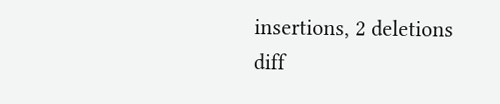insertions, 2 deletions
diff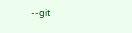--git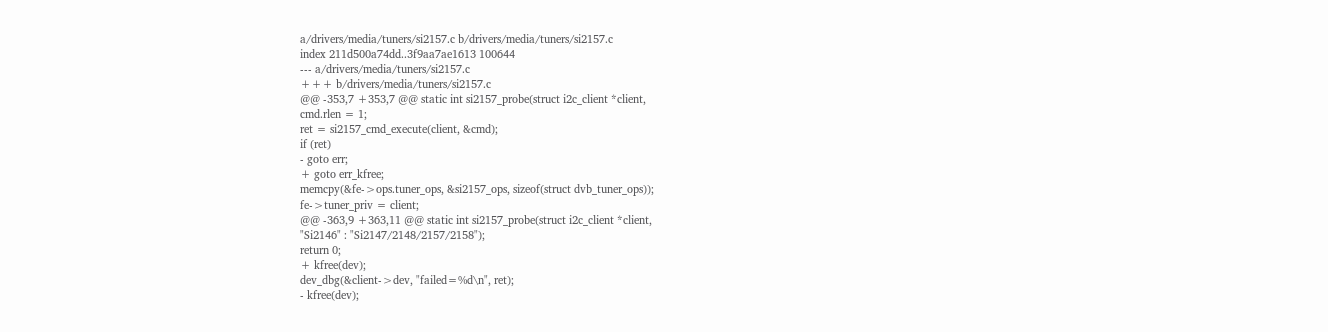a/drivers/media/tuners/si2157.c b/drivers/media/tuners/si2157.c
index 211d500a74dd..3f9aa7ae1613 100644
--- a/drivers/media/tuners/si2157.c
+++ b/drivers/media/tuners/si2157.c
@@ -353,7 +353,7 @@ static int si2157_probe(struct i2c_client *client,
cmd.rlen = 1;
ret = si2157_cmd_execute(client, &cmd);
if (ret)
- goto err;
+ goto err_kfree;
memcpy(&fe->ops.tuner_ops, &si2157_ops, sizeof(struct dvb_tuner_ops));
fe->tuner_priv = client;
@@ -363,9 +363,11 @@ static int si2157_probe(struct i2c_client *client,
"Si2146" : "Si2147/2148/2157/2158");
return 0;
+ kfree(dev);
dev_dbg(&client->dev, "failed=%d\n", ret);
- kfree(dev);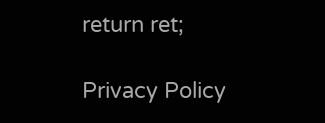return ret;

Privacy Policy